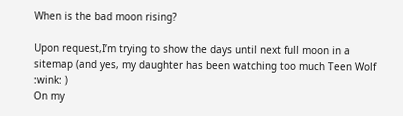When is the bad moon rising?

Upon request,I’m trying to show the days until next full moon in a sitemap (and yes, my daughter has been watching too much Teen Wolf :wink: )
On my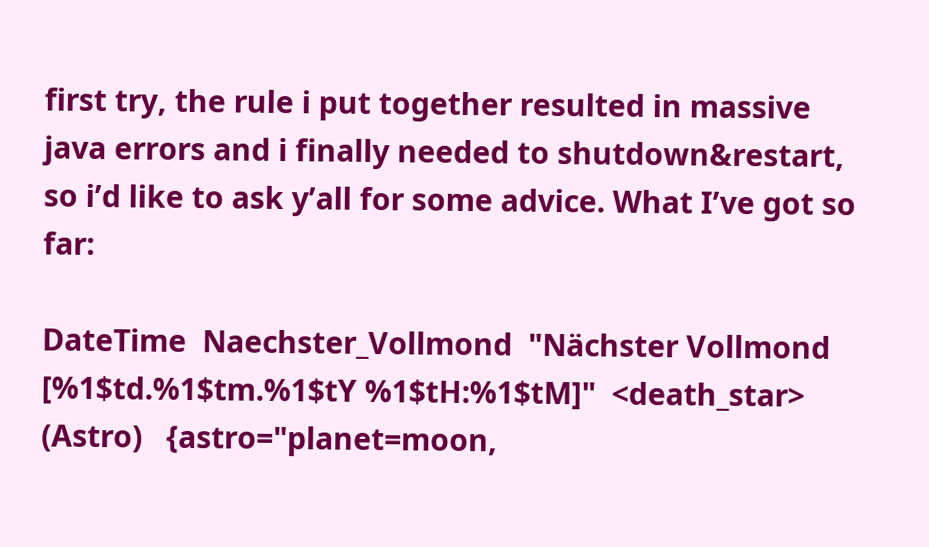first try, the rule i put together resulted in massive java errors and i finally needed to shutdown&restart, so i’d like to ask y’all for some advice. What I’ve got so far:

DateTime  Naechster_Vollmond  "Nächster Vollmond [%1$td.%1$tm.%1$tY %1$tH:%1$tM]"  <death_star>    (Astro)   {astro="planet=moon,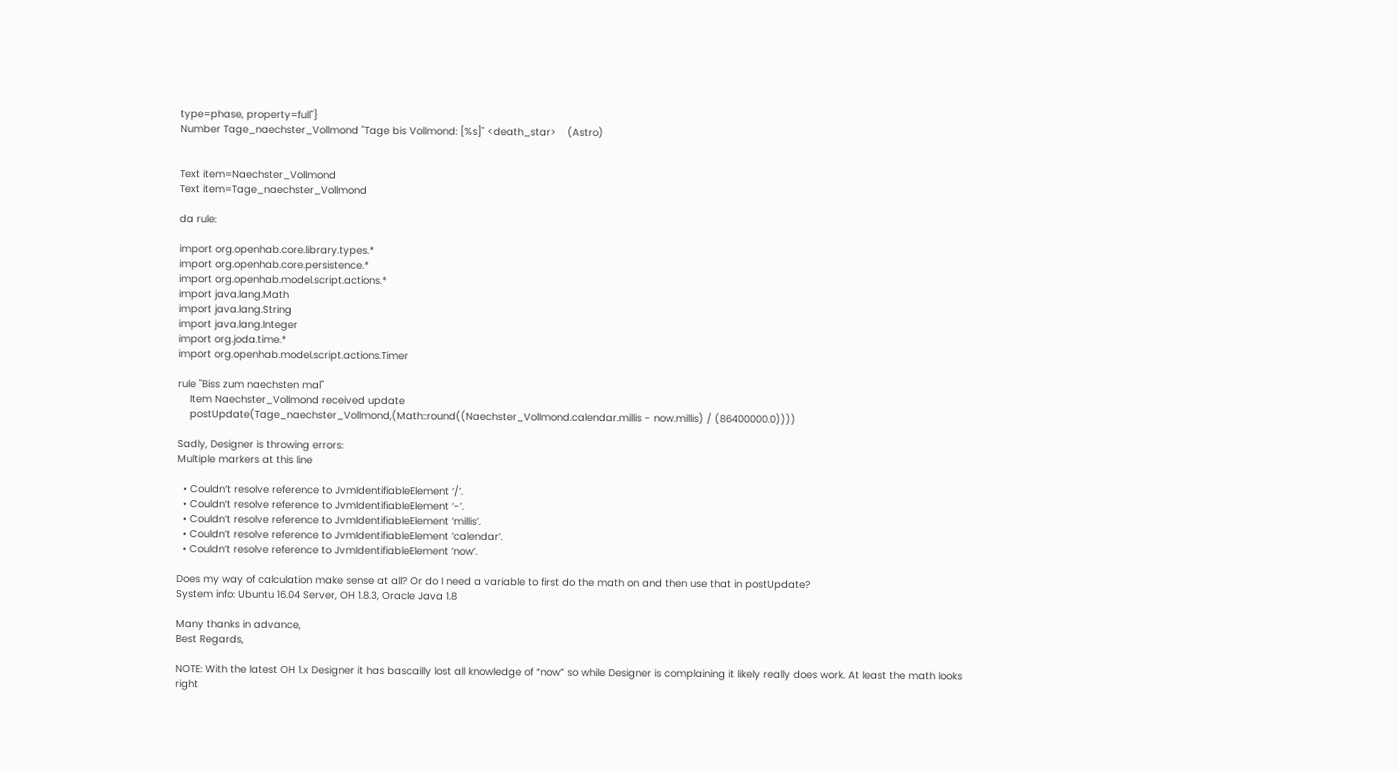type=phase, property=full"}
Number Tage_naechster_Vollmond "Tage bis Vollmond: [%s]" <death_star>    (Astro)


Text item=Naechster_Vollmond
Text item=Tage_naechster_Vollmond

da rule:

import org.openhab.core.library.types.*
import org.openhab.core.persistence.*
import org.openhab.model.script.actions.*
import java.lang.Math
import java.lang.String
import java.lang.Integer
import org.joda.time.*
import org.openhab.model.script.actions.Timer

rule "Biss zum naechsten mal"
    Item Naechster_Vollmond received update
    postUpdate(Tage_naechster_Vollmond,(Math::round((Naechster_Vollmond.calendar.millis - now.millis) / (86400000.0))))

Sadly, Designer is throwing errors:
Multiple markers at this line

  • Couldn’t resolve reference to JvmIdentifiableElement ‘/’.
  • Couldn’t resolve reference to JvmIdentifiableElement ‘-’.
  • Couldn’t resolve reference to JvmIdentifiableElement ‘millis’.
  • Couldn’t resolve reference to JvmIdentifiableElement ‘calendar’.
  • Couldn’t resolve reference to JvmIdentifiableElement ‘now’.

Does my way of calculation make sense at all? Or do I need a variable to first do the math on and then use that in postUpdate?
System info: Ubuntu 16.04 Server, OH 1.8.3, Oracle Java 1.8

Many thanks in advance,
Best Regards,

NOTE: With the latest OH 1.x Designer it has bascailly lost all knowledge of “now” so while Designer is complaining it likely really does work. At least the math looks right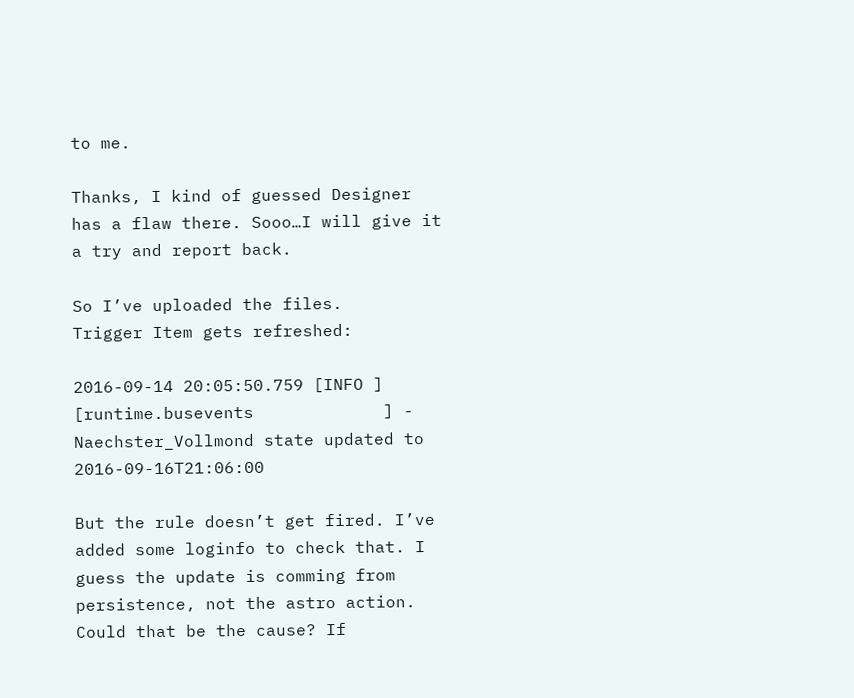to me.

Thanks, I kind of guessed Designer has a flaw there. Sooo…I will give it a try and report back.

So I’ve uploaded the files.
Trigger Item gets refreshed:

2016-09-14 20:05:50.759 [INFO ] [runtime.busevents             ] - Naechster_Vollmond state updated to 2016-09-16T21:06:00

But the rule doesn’t get fired. I’ve added some loginfo to check that. I guess the update is comming from persistence, not the astro action. Could that be the cause? If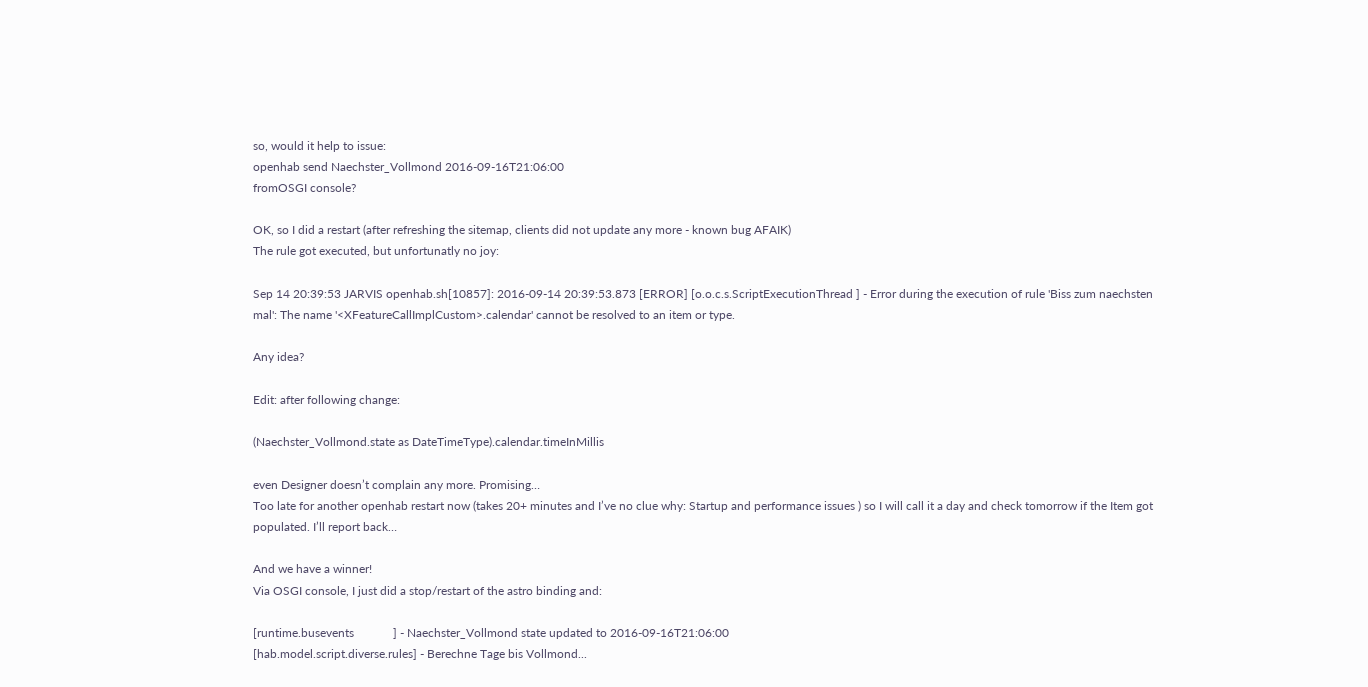so, would it help to issue:
openhab send Naechster_Vollmond 2016-09-16T21:06:00
fromOSGI console?

OK, so I did a restart (after refreshing the sitemap, clients did not update any more - known bug AFAIK)
The rule got executed, but unfortunatly no joy:

Sep 14 20:39:53 JARVIS openhab.sh[10857]: 2016-09-14 20:39:53.873 [ERROR] [o.o.c.s.ScriptExecutionThread ] - Error during the execution of rule 'Biss zum naechsten mal': The name '<XFeatureCallImplCustom>.calendar' cannot be resolved to an item or type.

Any idea?

Edit: after following change:

(Naechster_Vollmond.state as DateTimeType).calendar.timeInMillis

even Designer doesn’t complain any more. Promising…
Too late for another openhab restart now (takes 20+ minutes and I’ve no clue why: Startup and performance issues ) so I will call it a day and check tomorrow if the Item got populated. I’ll report back…

And we have a winner!
Via OSGI console, I just did a stop/restart of the astro binding and:

[runtime.busevents             ] - Naechster_Vollmond state updated to 2016-09-16T21:06:00
[hab.model.script.diverse.rules] - Berechne Tage bis Vollmond...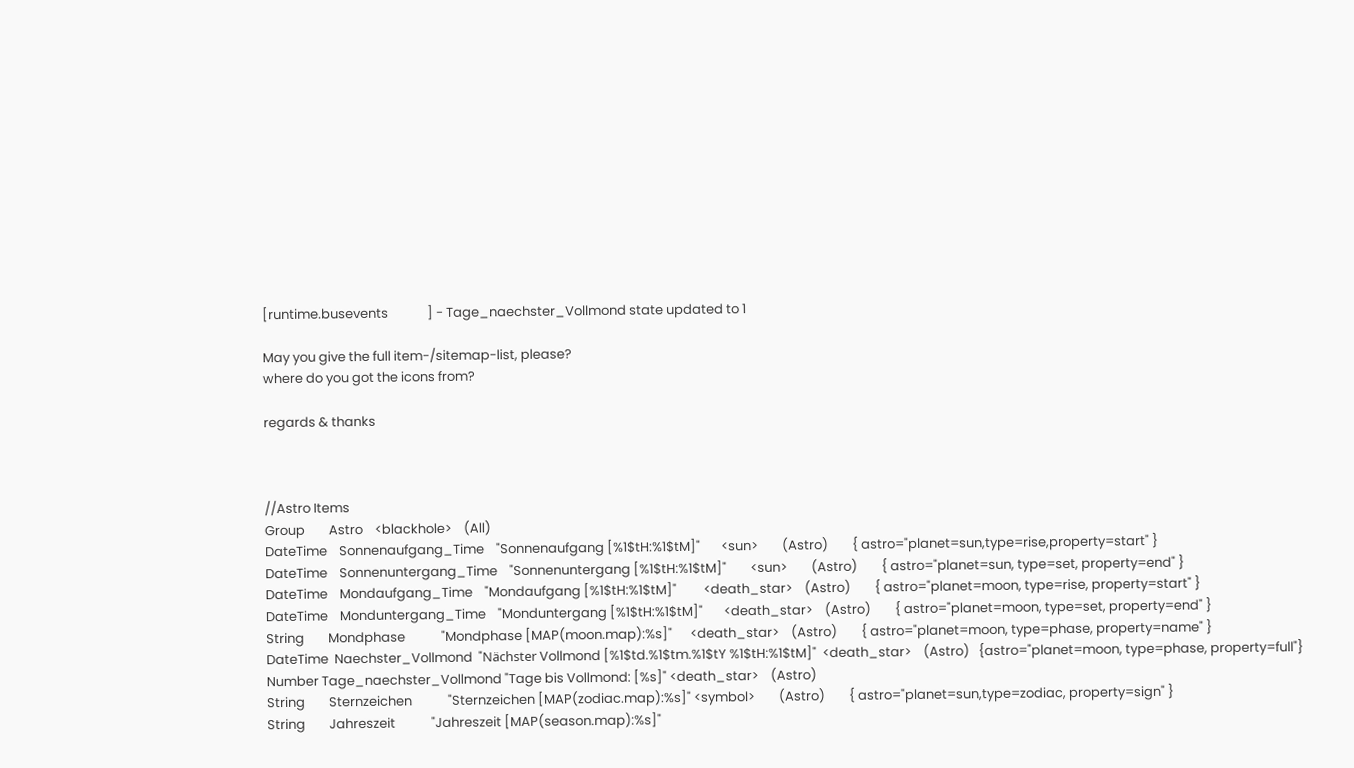[runtime.busevents             ] - Tage_naechster_Vollmond state updated to 1

May you give the full item-/sitemap-list, please?
where do you got the icons from?

regards & thanks



//Astro Items
Group        Astro    <blackhole>    (All)
DateTime    Sonnenaufgang_Time    "Sonnenaufgang [%1$tH:%1$tM]"       <sun>        (Astro)        { astro="planet=sun,type=rise,property=start" }
DateTime    Sonnenuntergang_Time    "Sonnenuntergang [%1$tH:%1$tM]"        <sun>        (Astro)        { astro="planet=sun, type=set, property=end" }
DateTime    Mondaufgang_Time    "Mondaufgang [%1$tH:%1$tM]"         <death_star>    (Astro)        { astro="planet=moon, type=rise, property=start" }
DateTime    Monduntergang_Time    "Monduntergang [%1$tH:%1$tM]"       <death_star>    (Astro)        { astro="planet=moon, type=set, property=end" }
String        Mondphase            "Mondphase [MAP(moon.map):%s]"      <death_star>    (Astro)        { astro="planet=moon, type=phase, property=name" }
DateTime  Naechster_Vollmond  "Nächster Vollmond [%1$td.%1$tm.%1$tY %1$tH:%1$tM]"  <death_star>    (Astro)   {astro="planet=moon, type=phase, property=full"}
Number Tage_naechster_Vollmond "Tage bis Vollmond: [%s]" <death_star>    (Astro)
String        Sternzeichen            "Sternzeichen [MAP(zodiac.map):%s]" <symbol>        (Astro)        { astro="planet=sun,type=zodiac, property=sign" }
String        Jahreszeit            "Jahreszeit [MAP(season.map):%s]"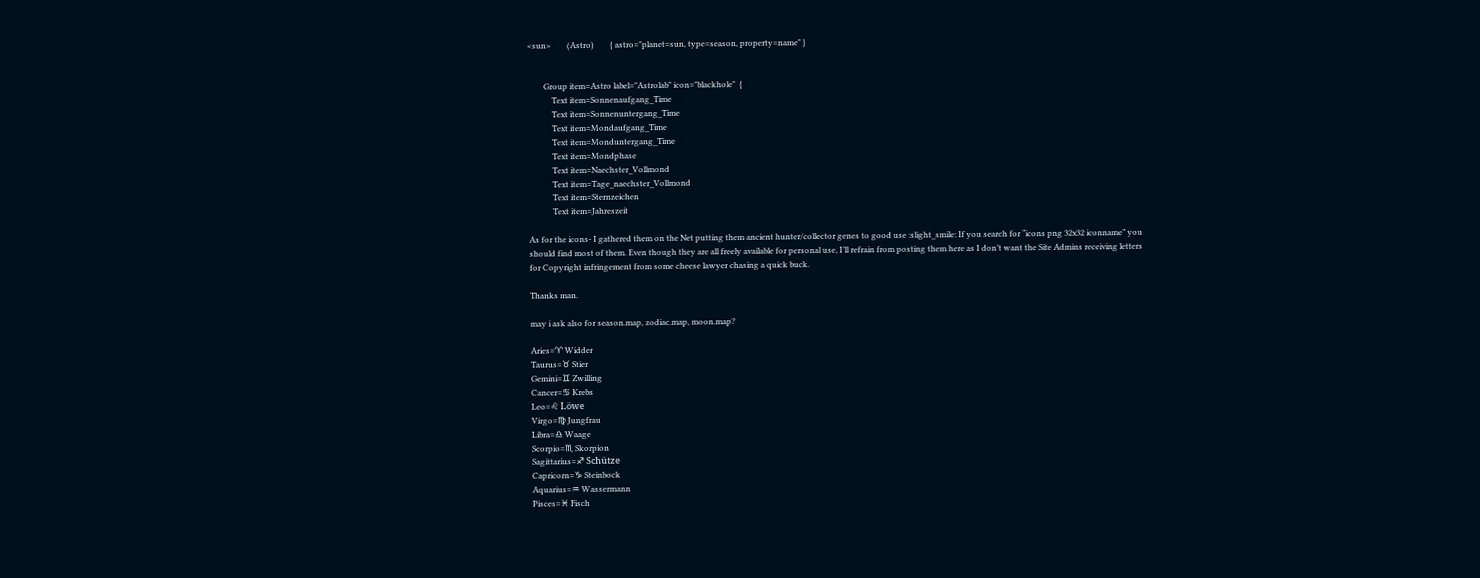<sun>        (Astro)        { astro="planet=sun, type=season, property=name" }


        Group item=Astro label="Astrolab" icon="blackhole"  {
            Text item=Sonnenaufgang_Time
            Text item=Sonnenuntergang_Time
            Text item=Mondaufgang_Time
            Text item=Monduntergang_Time
            Text item=Mondphase
            Text item=Naechster_Vollmond
            Text item=Tage_naechster_Vollmond
            Text item=Sternzeichen
            Text item=Jahreszeit

As for the icons- I gathered them on the Net putting them ancient hunter/collector genes to good use :slight_smile: If you search for “icons png 32x32 iconname” you should find most of them. Even though they are all freely available for personal use, I’ll refrain from posting them here as I don’t want the Site Admins receiving letters for Copyright infringement from some cheese lawyer chasing a quick buck.

Thanks man.

may i ask also for season.map, zodiac.map, moon.map?

Aries=♈ Widder
Taurus=♉ Stier
Gemini=♊ Zwilling
Cancer=♋ Krebs
Leo=♌ Löwe
Virgo=♍ Jungfrau
Libra=♎ Waage
Scorpio=♏ Skorpion
Sagittarius=♐ Schütze
Capricorn=♑ Steinbock
Aquarius=♒ Wassermann
Pisces=♓ Fisch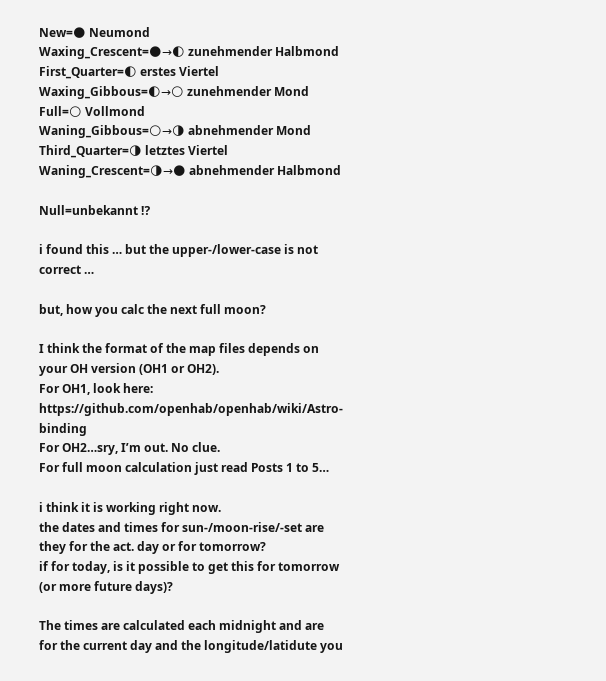New=🌑 Neumond
Waxing_Crescent=🌑→🌓 zunehmender Halbmond
First_Quarter=🌓 erstes Viertel
Waxing_Gibbous=🌓→🌕 zunehmender Mond
Full=🌕 Vollmond
Waning_Gibbous=🌕→🌗 abnehmender Mond
Third_Quarter=🌗 letztes Viertel
Waning_Crescent=🌗→🌑 abnehmender Halbmond

Null=unbekannt ⁉

i found this … but the upper-/lower-case is not correct …

but, how you calc the next full moon?

I think the format of the map files depends on your OH version (OH1 or OH2).
For OH1, look here: https://github.com/openhab/openhab/wiki/Astro-binding
For OH2…sry, I’m out. No clue.
For full moon calculation just read Posts 1 to 5…

i think it is working right now.
the dates and times for sun-/moon-rise/-set are they for the act. day or for tomorrow?
if for today, is it possible to get this for tomorrow (or more future days)?

The times are calculated each midnight and are for the current day and the longitude/latidute you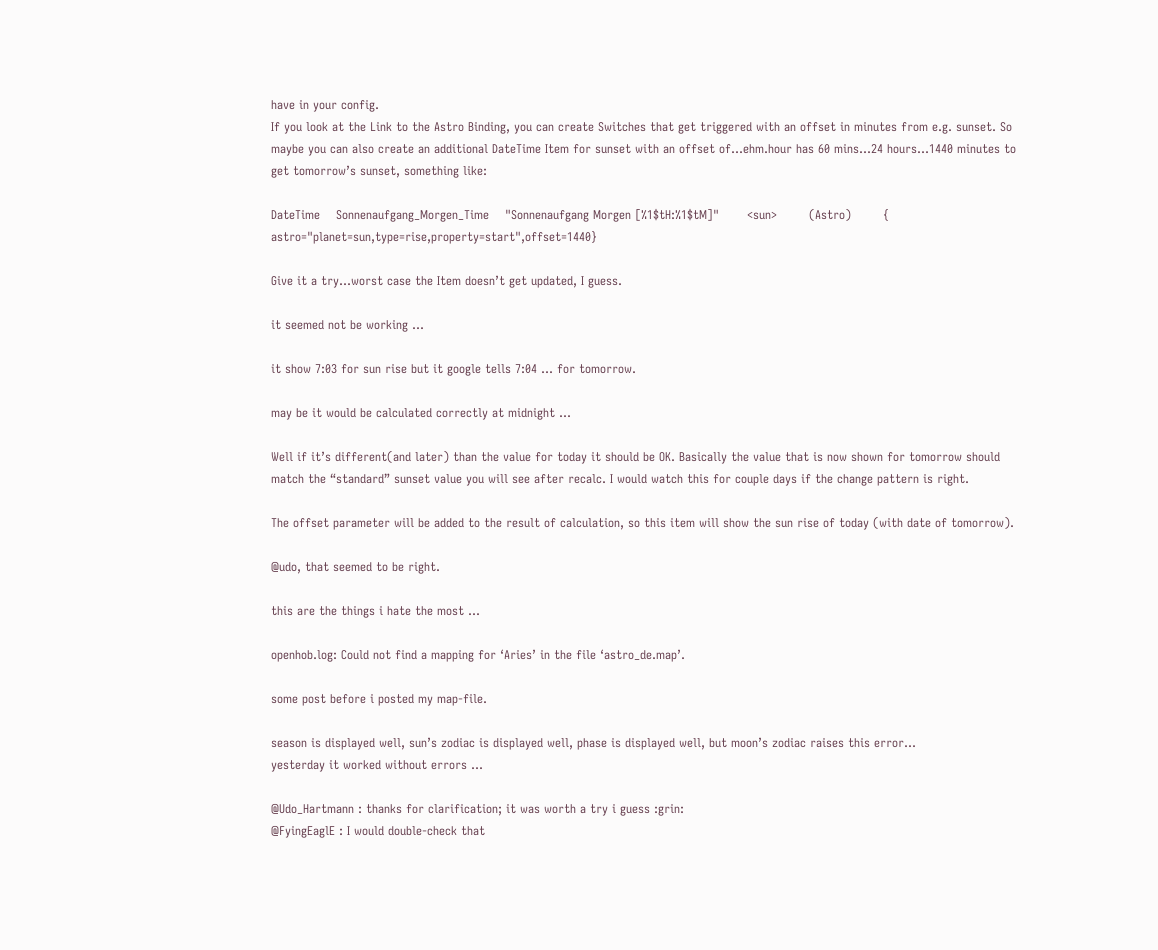have in your config.
If you look at the Link to the Astro Binding, you can create Switches that get triggered with an offset in minutes from e.g. sunset. So maybe you can also create an additional DateTime Item for sunset with an offset of…ehm.hour has 60 mins…24 hours…1440 minutes to get tomorrow’s sunset, something like:

DateTime    Sonnenaufgang_Morgen_Time    "Sonnenaufgang Morgen [%1$tH:%1$tM]"       <sun>        (Astro)        { astro="planet=sun,type=rise,property=start",offset=1440}

Give it a try…worst case the Item doesn’t get updated, I guess.

it seemed not be working …

it show 7:03 for sun rise but it google tells 7:04 … for tomorrow.

may be it would be calculated correctly at midnight …

Well if it’s different(and later) than the value for today it should be OK. Basically the value that is now shown for tomorrow should match the “standard” sunset value you will see after recalc. I would watch this for couple days if the change pattern is right.

The offset parameter will be added to the result of calculation, so this item will show the sun rise of today (with date of tomorrow).

@udo, that seemed to be right.

this are the things i hate the most …

openhob.log: Could not find a mapping for ‘Aries’ in the file ‘astro_de.map’.

some post before i posted my map-file.

season is displayed well, sun’s zodiac is displayed well, phase is displayed well, but moon’s zodiac raises this error…
yesterday it worked without errors …

@Udo_Hartmann : thanks for clarification; it was worth a try i guess :grin:
@FyingEaglE : I would double-check that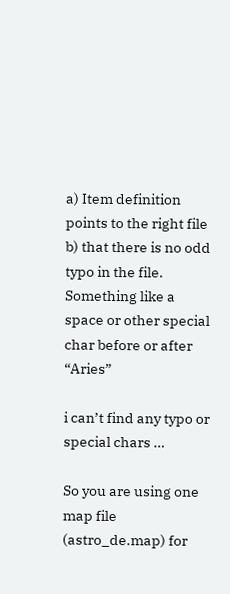a) Item definition points to the right file b) that there is no odd typo in the file. Something like a space or other special char before or after “Aries”

i can’t find any typo or special chars …

So you are using one map file (astro_de.map) for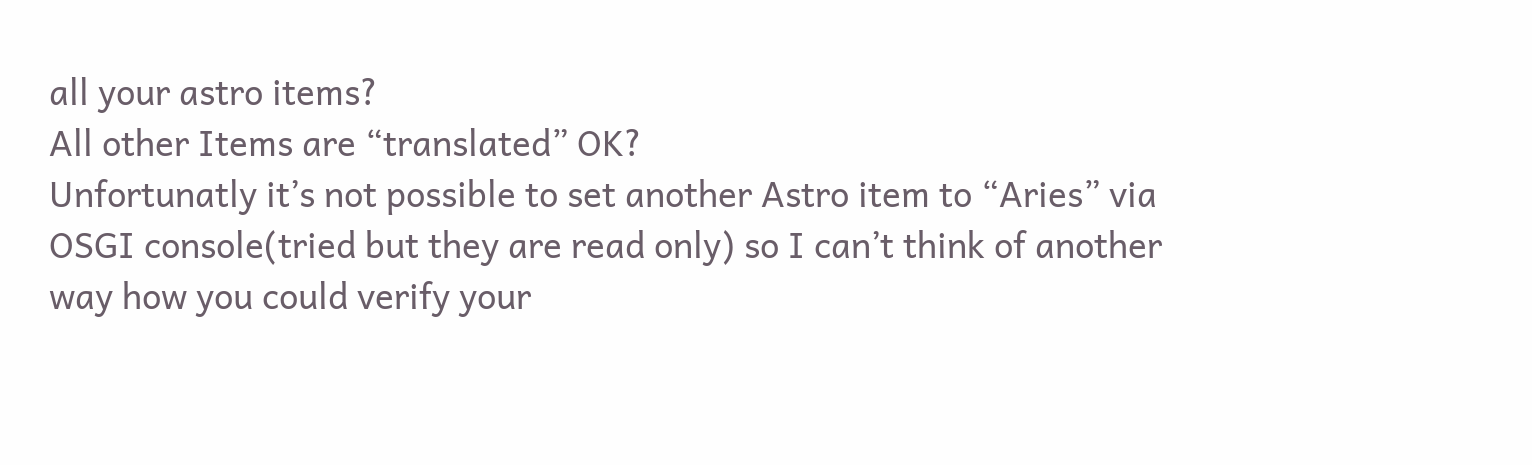all your astro items?
All other Items are “translated” OK?
Unfortunatly it’s not possible to set another Astro item to “Aries” via OSGI console(tried but they are read only) so I can’t think of another way how you could verify your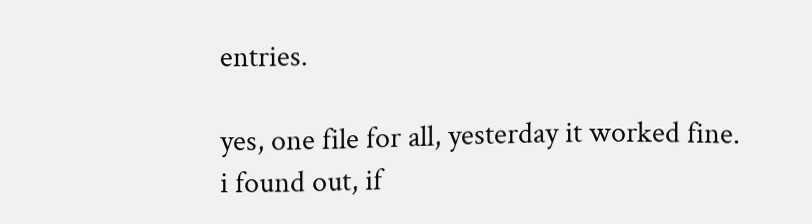entries.

yes, one file for all, yesterday it worked fine.
i found out, if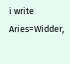i write Aries=Widder,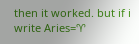then it worked. but if i write Aries=♈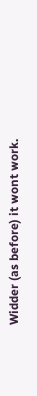Widder (as before) it wont work.